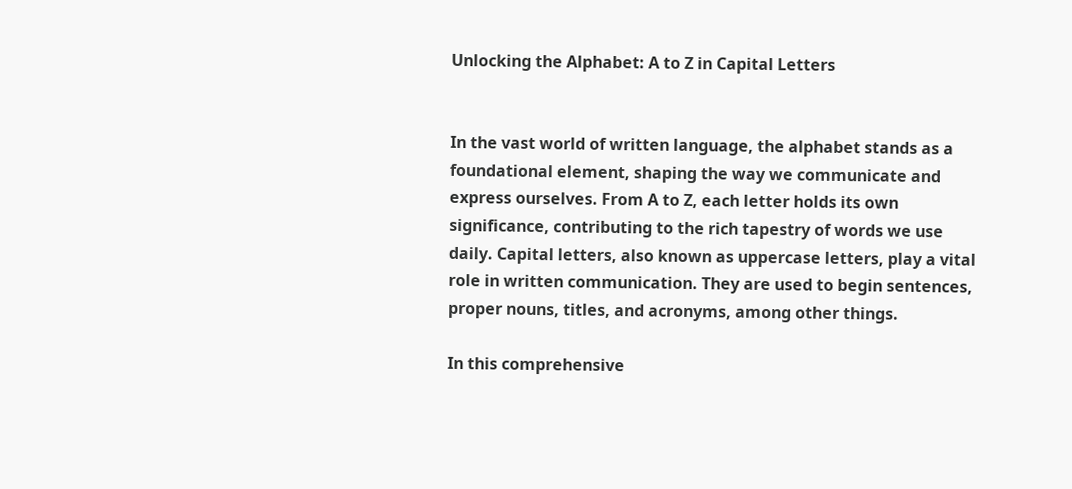Unlocking the Alphabet: A to Z in Capital Letters


In the vast world of written language, the alphabet stands as a foundational element, shaping the way we communicate and express ourselves. From A to Z, each letter holds its own significance, contributing to the rich tapestry of words we use daily. Capital letters, also known as uppercase letters, play a vital role in written communication. They are used to begin sentences, proper nouns, titles, and acronyms, among other things.

In this comprehensive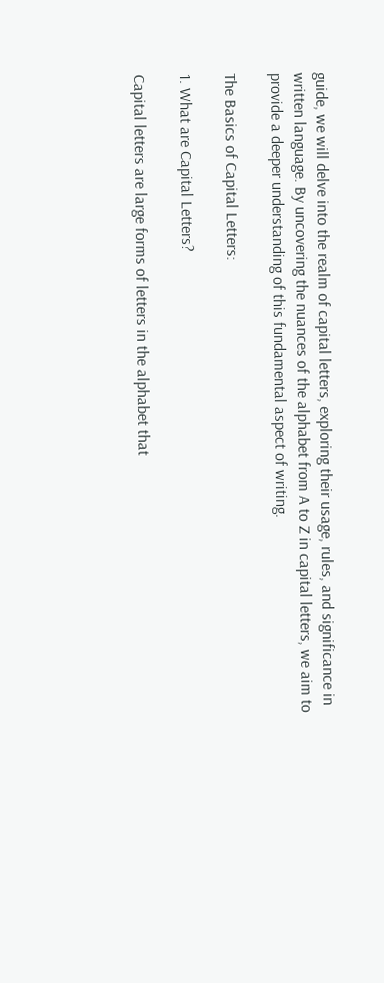guide, we will delve into the realm of capital letters, exploring their usage, rules, and significance in written language. By uncovering the nuances of the alphabet from A to Z in capital letters, we aim to provide a deeper understanding of this fundamental aspect of writing.

The Basics of Capital Letters:

1. What are Capital Letters?

Capital letters are large forms of letters in the alphabet that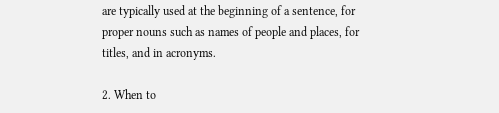are typically used at the beginning of a sentence, for proper nouns such as names of people and places, for titles, and in acronyms.

2. When to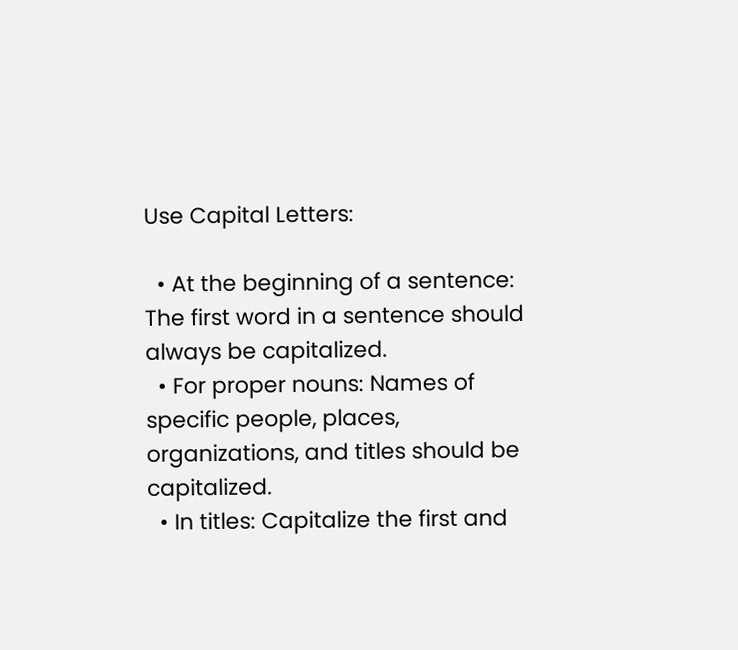Use Capital Letters:

  • At the beginning of a sentence: The first word in a sentence should always be capitalized.
  • For proper nouns: Names of specific people, places, organizations, and titles should be capitalized.
  • In titles: Capitalize the first and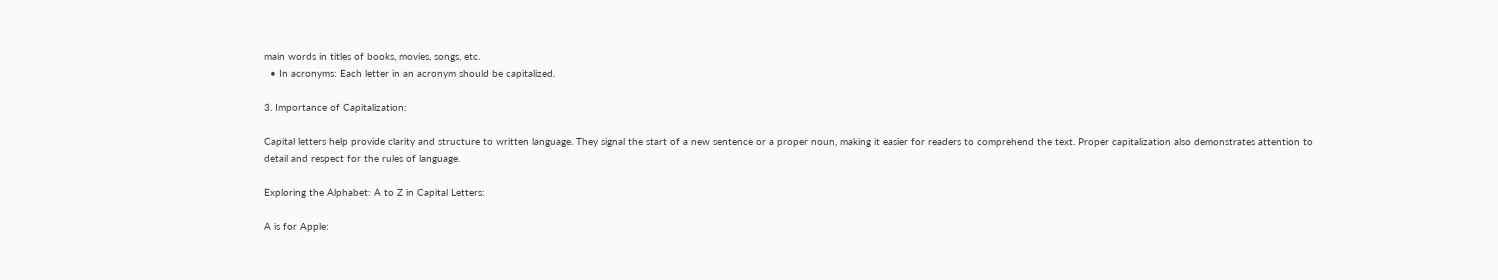main words in titles of books, movies, songs, etc.
  • In acronyms: Each letter in an acronym should be capitalized.

3. Importance of Capitalization:

Capital letters help provide clarity and structure to written language. They signal the start of a new sentence or a proper noun, making it easier for readers to comprehend the text. Proper capitalization also demonstrates attention to detail and respect for the rules of language.

Exploring the Alphabet: A to Z in Capital Letters:

A is for Apple: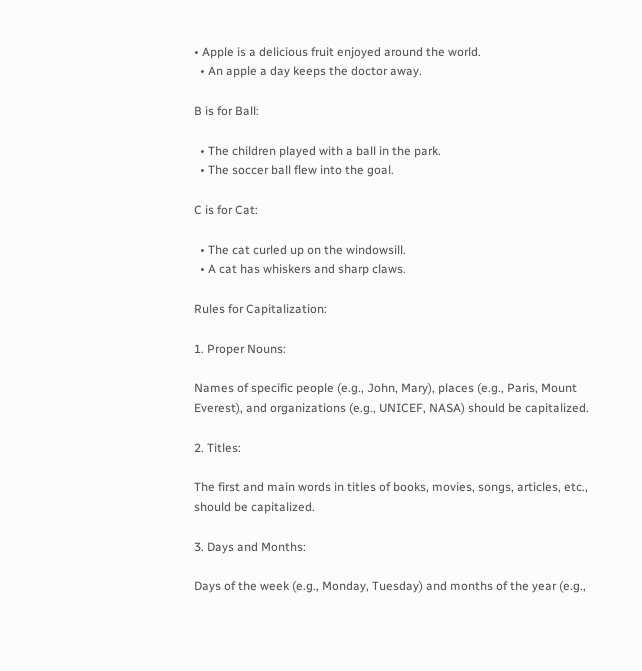• Apple is a delicious fruit enjoyed around the world.
  • An apple a day keeps the doctor away.

B is for Ball:

  • The children played with a ball in the park.
  • The soccer ball flew into the goal.

C is for Cat:

  • The cat curled up on the windowsill.
  • A cat has whiskers and sharp claws.

Rules for Capitalization:

1. Proper Nouns:

Names of specific people (e.g., John, Mary), places (e.g., Paris, Mount Everest), and organizations (e.g., UNICEF, NASA) should be capitalized.

2. Titles:

The first and main words in titles of books, movies, songs, articles, etc., should be capitalized.

3. Days and Months:

Days of the week (e.g., Monday, Tuesday) and months of the year (e.g.,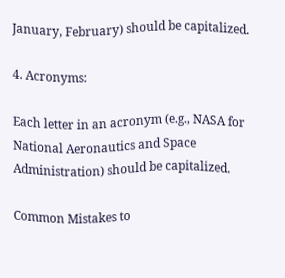January, February) should be capitalized.

4. Acronyms:

Each letter in an acronym (e.g., NASA for National Aeronautics and Space Administration) should be capitalized.

Common Mistakes to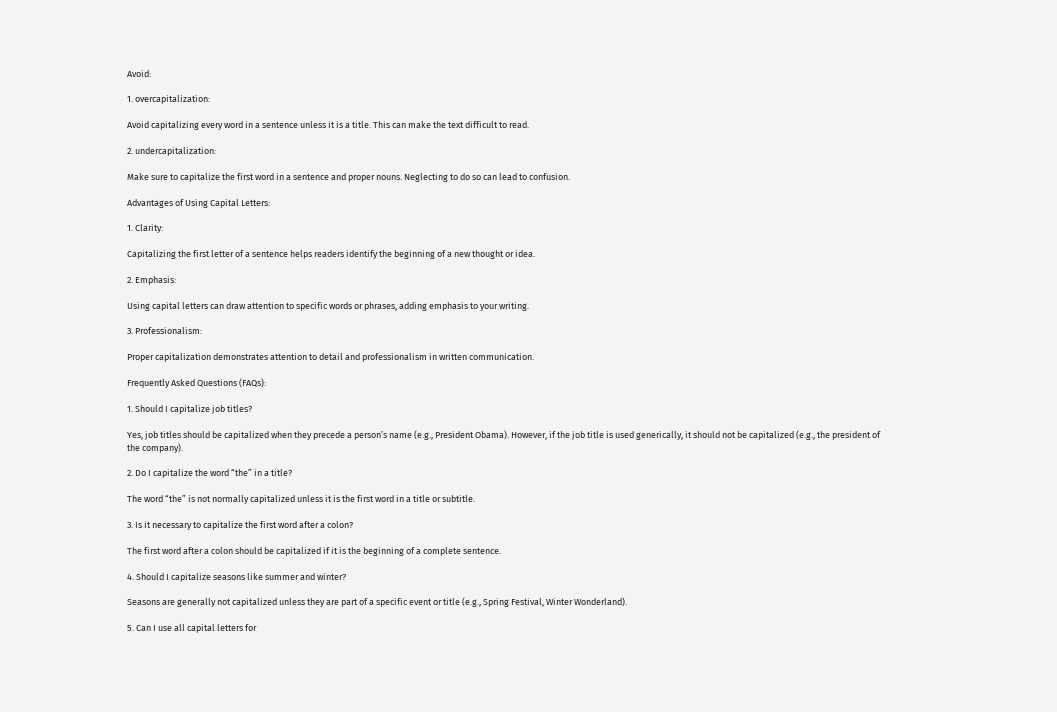Avoid:

1. overcapitalization:

Avoid capitalizing every word in a sentence unless it is a title. This can make the text difficult to read.

2. undercapitalization:

Make sure to capitalize the first word in a sentence and proper nouns. Neglecting to do so can lead to confusion.

Advantages of Using Capital Letters:

1. Clarity:

Capitalizing the first letter of a sentence helps readers identify the beginning of a new thought or idea.

2. Emphasis:

Using capital letters can draw attention to specific words or phrases, adding emphasis to your writing.

3. Professionalism:

Proper capitalization demonstrates attention to detail and professionalism in written communication.

Frequently Asked Questions (FAQs):

1. Should I capitalize job titles?

Yes, job titles should be capitalized when they precede a person’s name (e.g., President Obama). However, if the job title is used generically, it should not be capitalized (e.g., the president of the company).

2. Do I capitalize the word “the” in a title?

The word “the” is not normally capitalized unless it is the first word in a title or subtitle.

3. Is it necessary to capitalize the first word after a colon?

The first word after a colon should be capitalized if it is the beginning of a complete sentence.

4. Should I capitalize seasons like summer and winter?

Seasons are generally not capitalized unless they are part of a specific event or title (e.g., Spring Festival, Winter Wonderland).

5. Can I use all capital letters for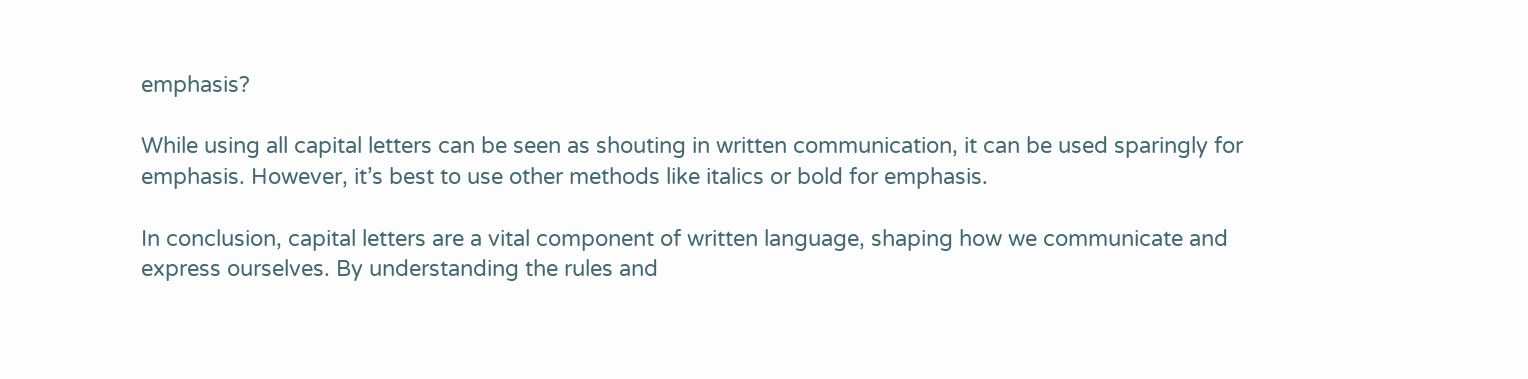emphasis?

While using all capital letters can be seen as shouting in written communication, it can be used sparingly for emphasis. However, it’s best to use other methods like italics or bold for emphasis.

In conclusion, capital letters are a vital component of written language, shaping how we communicate and express ourselves. By understanding the rules and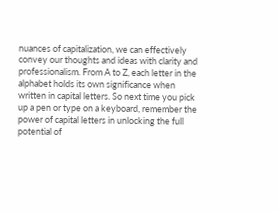nuances of capitalization, we can effectively convey our thoughts and ideas with clarity and professionalism. From A to Z, each letter in the alphabet holds its own significance when written in capital letters. So next time you pick up a pen or type on a keyboard, remember the power of capital letters in unlocking the full potential of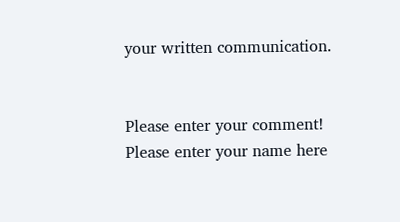your written communication.


Please enter your comment!
Please enter your name here